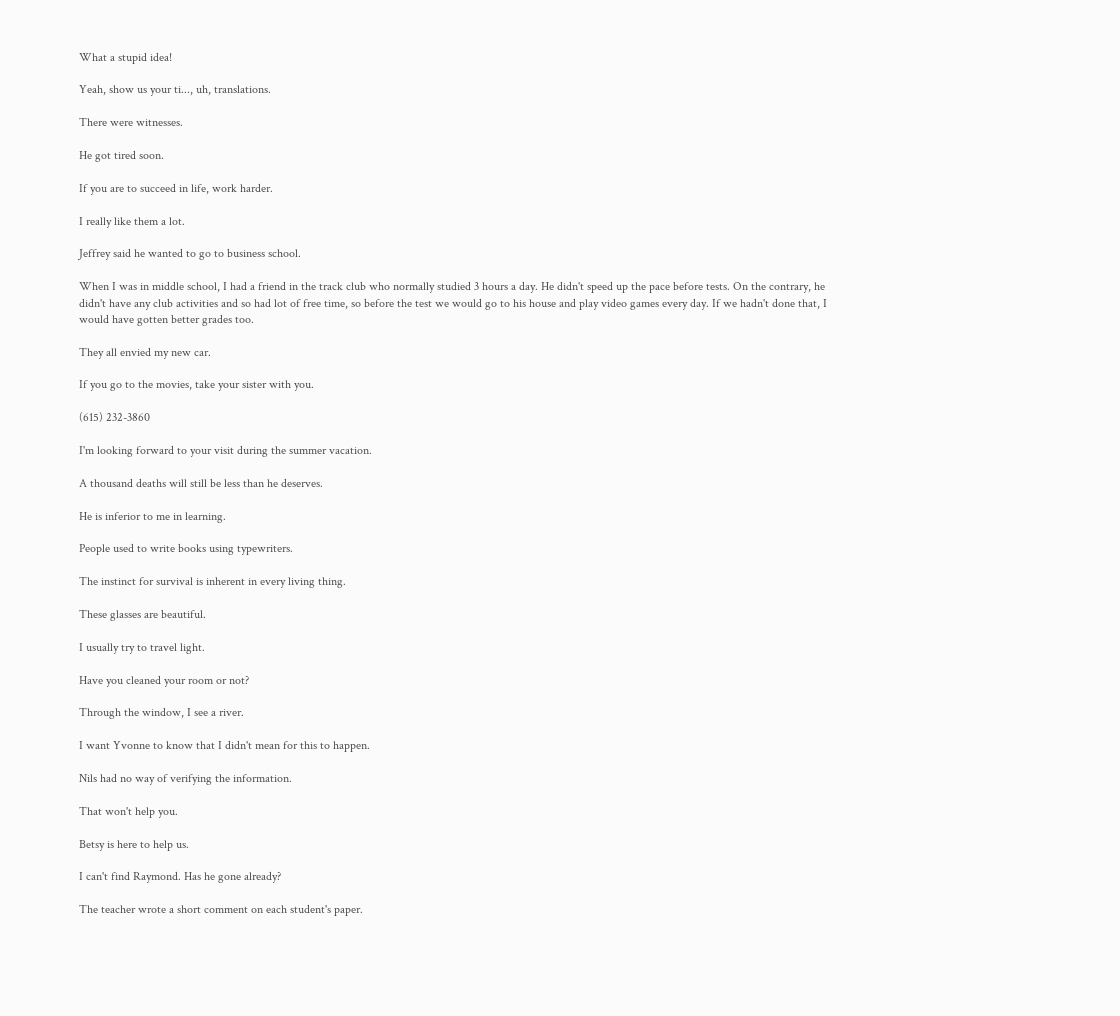What a stupid idea!

Yeah, show us your ti..., uh, translations.

There were witnesses.

He got tired soon.

If you are to succeed in life, work harder.

I really like them a lot.

Jeffrey said he wanted to go to business school.

When I was in middle school, I had a friend in the track club who normally studied 3 hours a day. He didn't speed up the pace before tests. On the contrary, he didn't have any club activities and so had lot of free time, so before the test we would go to his house and play video games every day. If we hadn't done that, I would have gotten better grades too.

They all envied my new car.

If you go to the movies, take your sister with you.

(615) 232-3860

I'm looking forward to your visit during the summer vacation.

A thousand deaths will still be less than he deserves.

He is inferior to me in learning.

People used to write books using typewriters.

The instinct for survival is inherent in every living thing.

These glasses are beautiful.

I usually try to travel light.

Have you cleaned your room or not?

Through the window, I see a river.

I want Yvonne to know that I didn't mean for this to happen.

Nils had no way of verifying the information.

That won't help you.

Betsy is here to help us.

I can't find Raymond. Has he gone already?

The teacher wrote a short comment on each student's paper.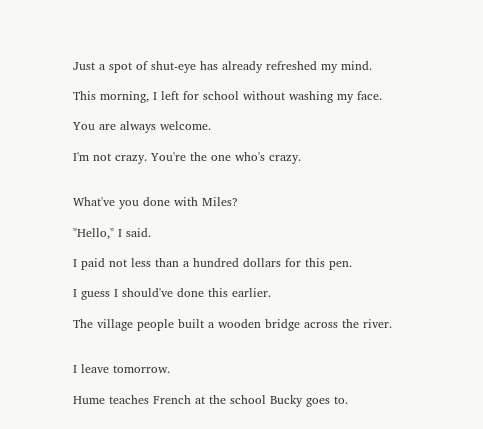Just a spot of shut-eye has already refreshed my mind.

This morning, I left for school without washing my face.

You are always welcome.

I'm not crazy. You're the one who's crazy.


What've you done with Miles?

"Hello," I said.

I paid not less than a hundred dollars for this pen.

I guess I should've done this earlier.

The village people built a wooden bridge across the river.


I leave tomorrow.

Hume teaches French at the school Bucky goes to.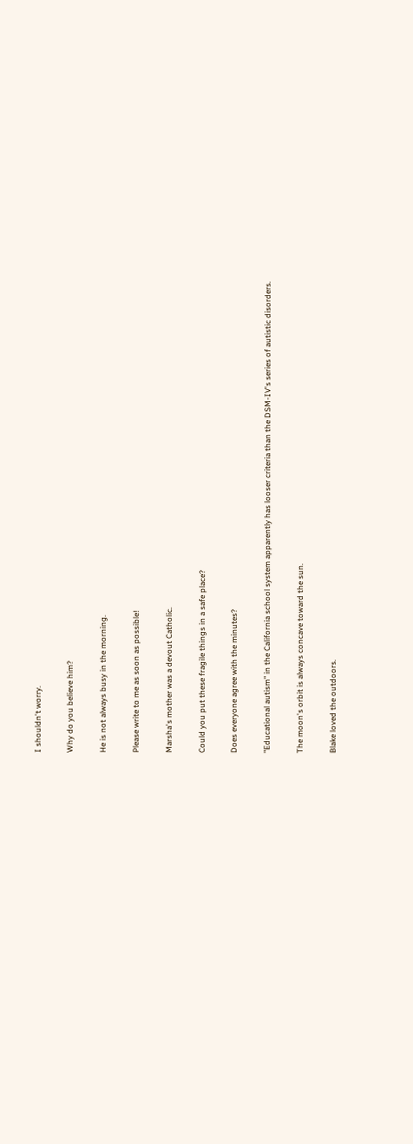I shouldn't worry.

Why do you believe him?

He is not always busy in the morning.

Please write to me as soon as possible!

Marsha's mother was a devout Catholic.

Could you put these fragile things in a safe place?

Does everyone agree with the minutes?

"Educational autism" in the California school system apparently has looser criteria than the DSM-IV's series of autistic disorders.

The moon's orbit is always concave toward the sun.

Blake loved the outdoors.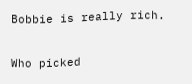Bobbie is really rich.

Who picked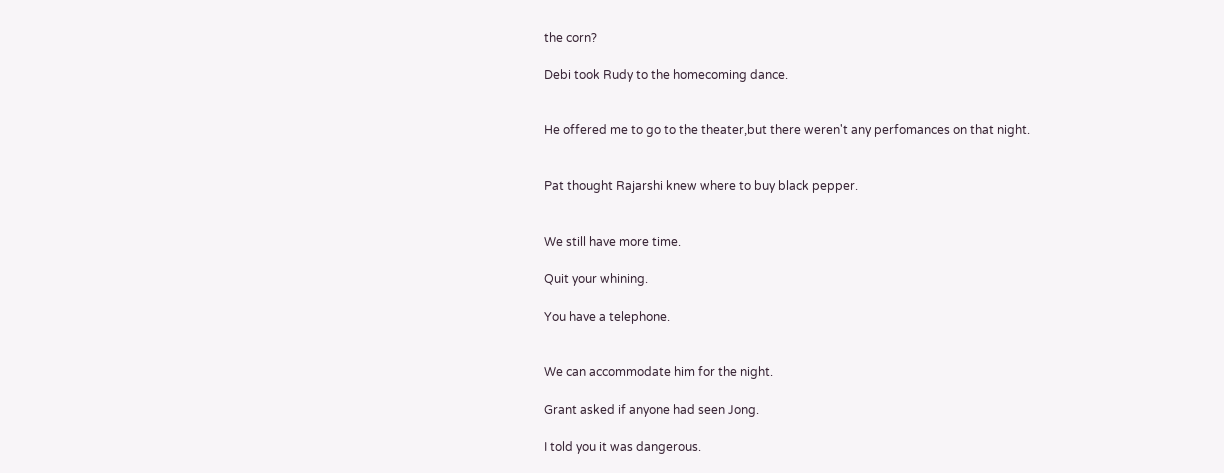the corn?

Debi took Rudy to the homecoming dance.


He offered me to go to the theater,but there weren't any perfomances on that night.


Pat thought Rajarshi knew where to buy black pepper.


We still have more time.

Quit your whining.

You have a telephone.


We can accommodate him for the night.

Grant asked if anyone had seen Jong.

I told you it was dangerous.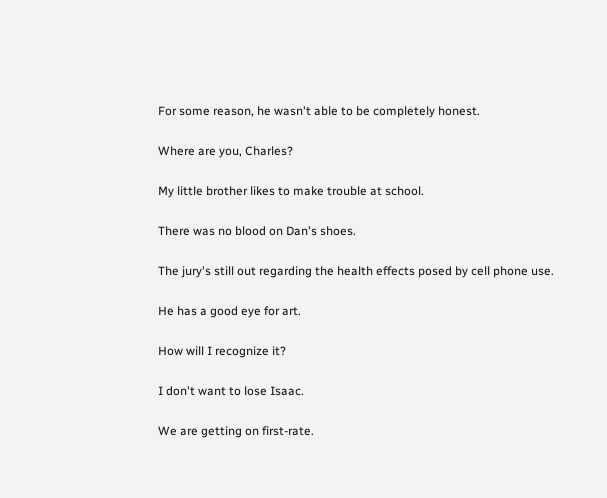For some reason, he wasn't able to be completely honest.

Where are you, Charles?

My little brother likes to make trouble at school.

There was no blood on Dan's shoes.

The jury's still out regarding the health effects posed by cell phone use.

He has a good eye for art.

How will I recognize it?

I don't want to lose Isaac.

We are getting on first-rate.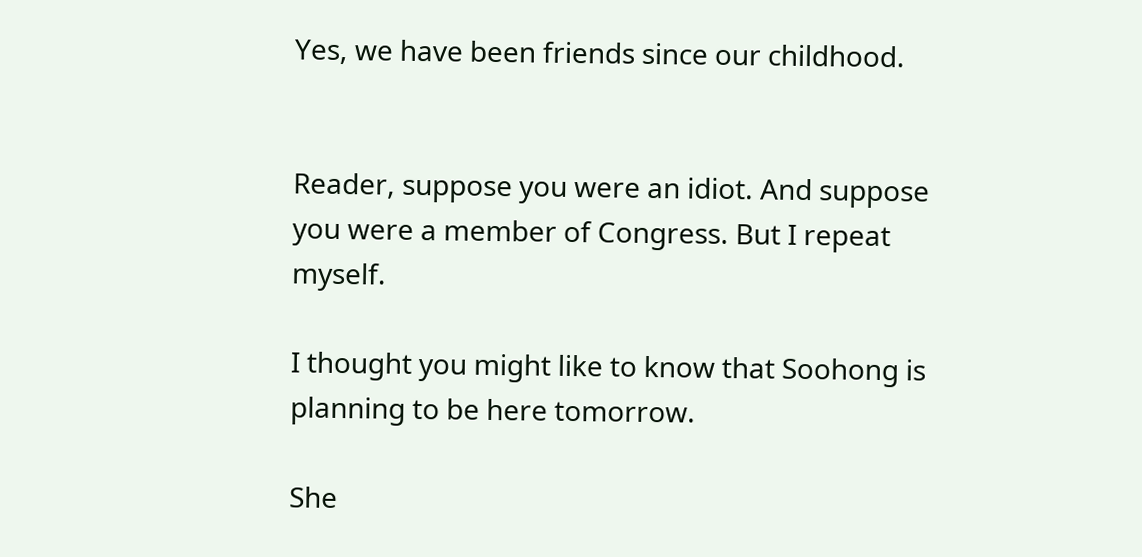Yes, we have been friends since our childhood.


Reader, suppose you were an idiot. And suppose you were a member of Congress. But I repeat myself.

I thought you might like to know that Soohong is planning to be here tomorrow.

She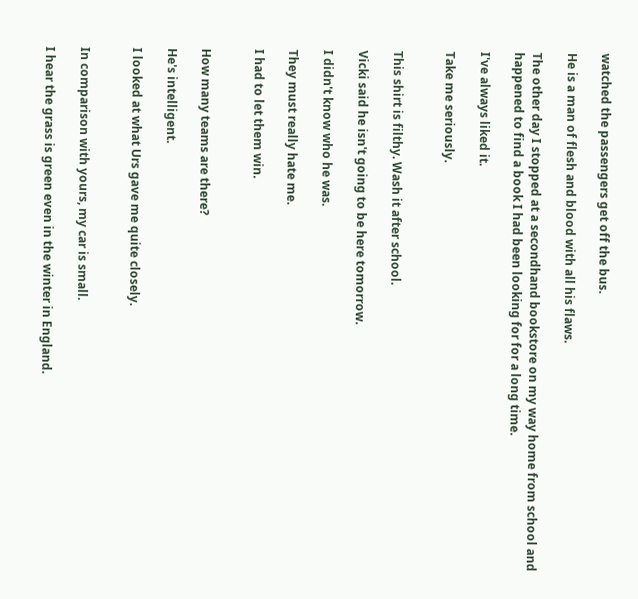watched the passengers get off the bus.

He is a man of flesh and blood with all his flaws.

The other day I stopped at a secondhand bookstore on my way home from school and happened to find a book I had been looking for for a long time.

I've always liked it.

Take me seriously.


This shirt is filthy. Wash it after school.

Vicki said he isn't going to be here tomorrow.

I didn't know who he was.

They must really hate me.

I had to let them win.


How many teams are there?

He's intelligent.

I looked at what Urs gave me quite closely.


In comparison with yours, my car is small.

I hear the grass is green even in the winter in England.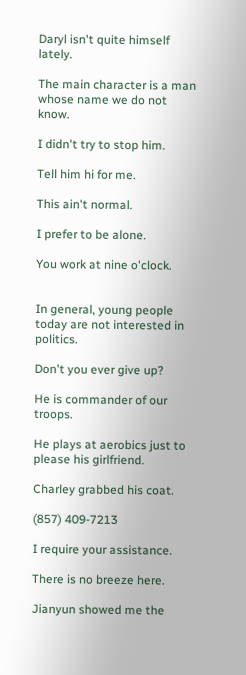Daryl isn't quite himself lately.

The main character is a man whose name we do not know.

I didn't try to stop him.

Tell him hi for me.

This ain't normal.

I prefer to be alone.

You work at nine o'clock.


In general, young people today are not interested in politics.

Don't you ever give up?

He is commander of our troops.

He plays at aerobics just to please his girlfriend.

Charley grabbed his coat.

(857) 409-7213

I require your assistance.

There is no breeze here.

Jianyun showed me the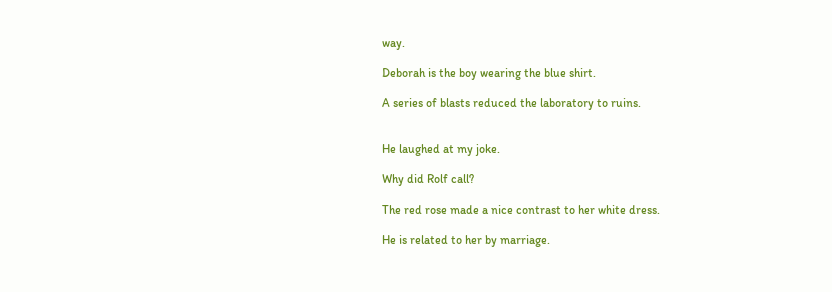way.

Deborah is the boy wearing the blue shirt.

A series of blasts reduced the laboratory to ruins.


He laughed at my joke.

Why did Rolf call?

The red rose made a nice contrast to her white dress.

He is related to her by marriage.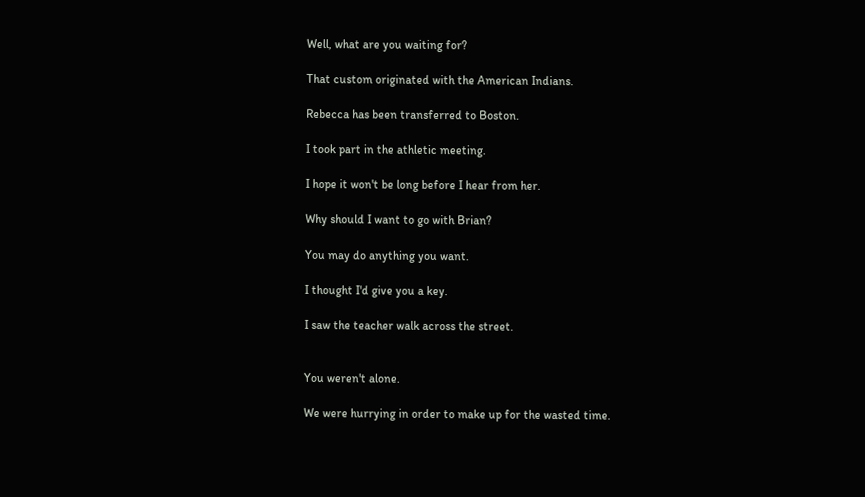Well, what are you waiting for?

That custom originated with the American Indians.

Rebecca has been transferred to Boston.

I took part in the athletic meeting.

I hope it won't be long before I hear from her.

Why should I want to go with Brian?

You may do anything you want.

I thought I'd give you a key.

I saw the teacher walk across the street.


You weren't alone.

We were hurrying in order to make up for the wasted time.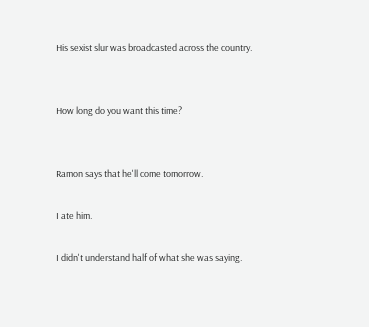His sexist slur was broadcasted across the country.


How long do you want this time?


Ramon says that he'll come tomorrow.

I ate him.

I didn't understand half of what she was saying.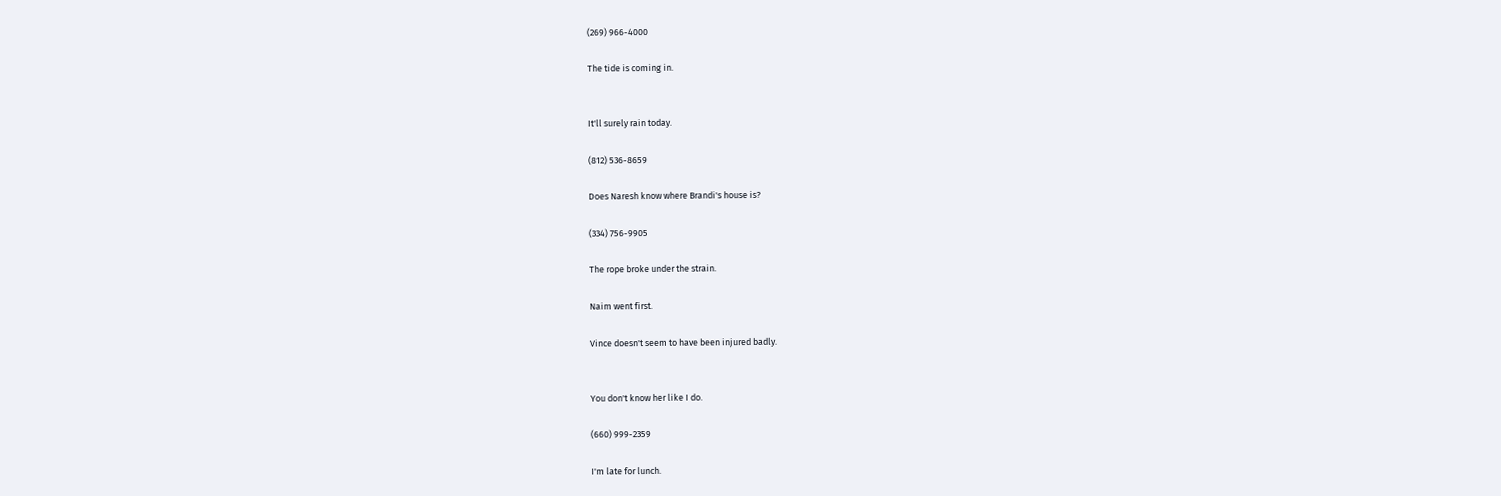(269) 966-4000

The tide is coming in.


It'll surely rain today.

(812) 536-8659

Does Naresh know where Brandi's house is?

(334) 756-9905

The rope broke under the strain.

Naim went first.

Vince doesn't seem to have been injured badly.


You don't know her like I do.

(660) 999-2359

I'm late for lunch.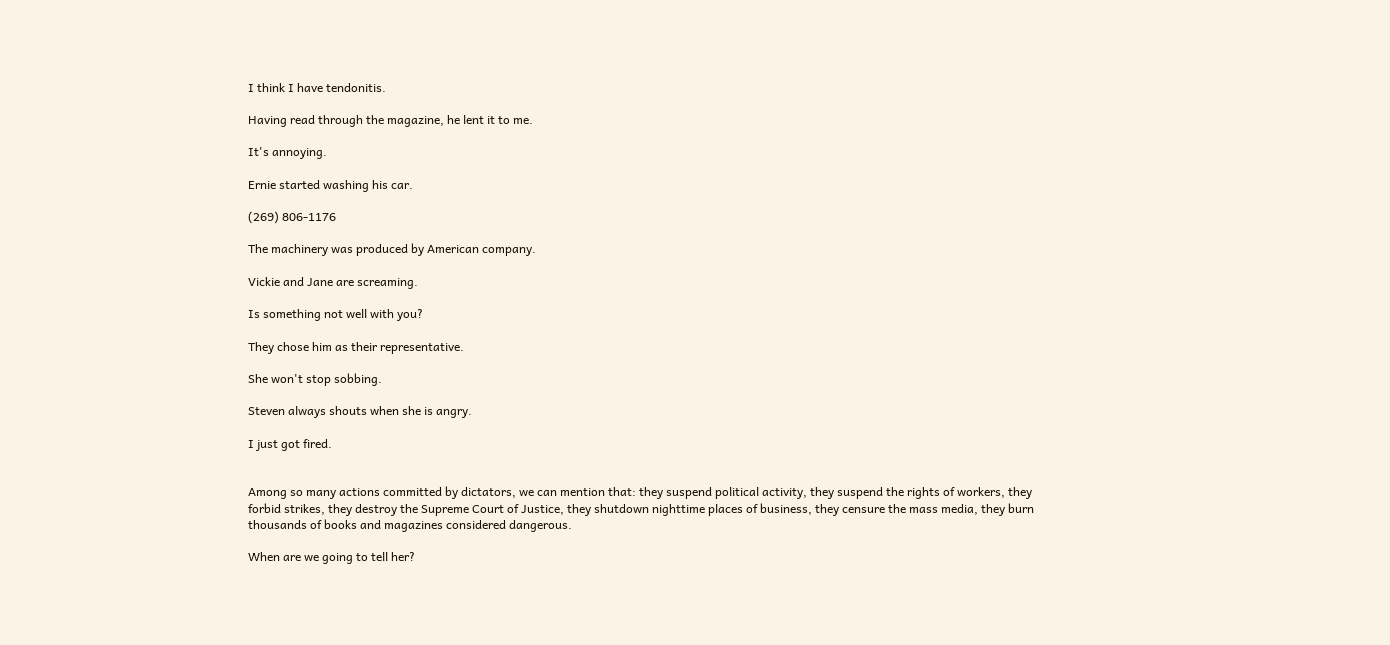I think I have tendonitis.

Having read through the magazine, he lent it to me.

It's annoying.

Ernie started washing his car.

(269) 806-1176

The machinery was produced by American company.

Vickie and Jane are screaming.

Is something not well with you?

They chose him as their representative.

She won't stop sobbing.

Steven always shouts when she is angry.

I just got fired.


Among so many actions committed by dictators, we can mention that: they suspend political activity, they suspend the rights of workers, they forbid strikes, they destroy the Supreme Court of Justice, they shutdown nighttime places of business, they censure the mass media, they burn thousands of books and magazines considered dangerous.

When are we going to tell her?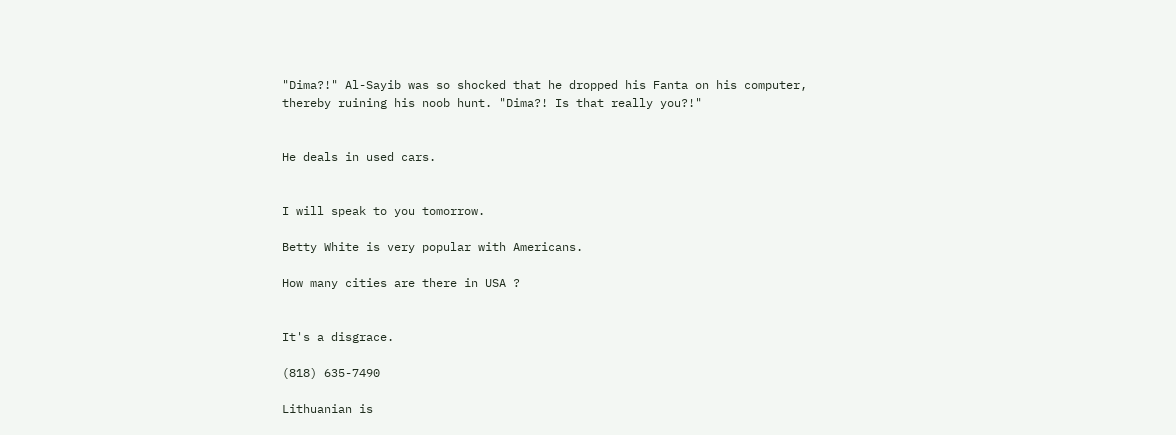"Dima?!" Al-Sayib was so shocked that he dropped his Fanta on his computer, thereby ruining his noob hunt. "Dima?! Is that really you?!"


He deals in used cars.


I will speak to you tomorrow.

Betty White is very popular with Americans.

How many cities are there in USA ?


It's a disgrace.

(818) 635-7490

Lithuanian is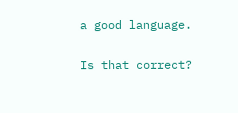a good language.

Is that correct?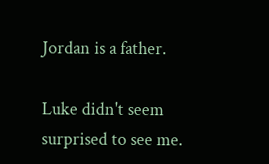Jordan is a father.

Luke didn't seem surprised to see me.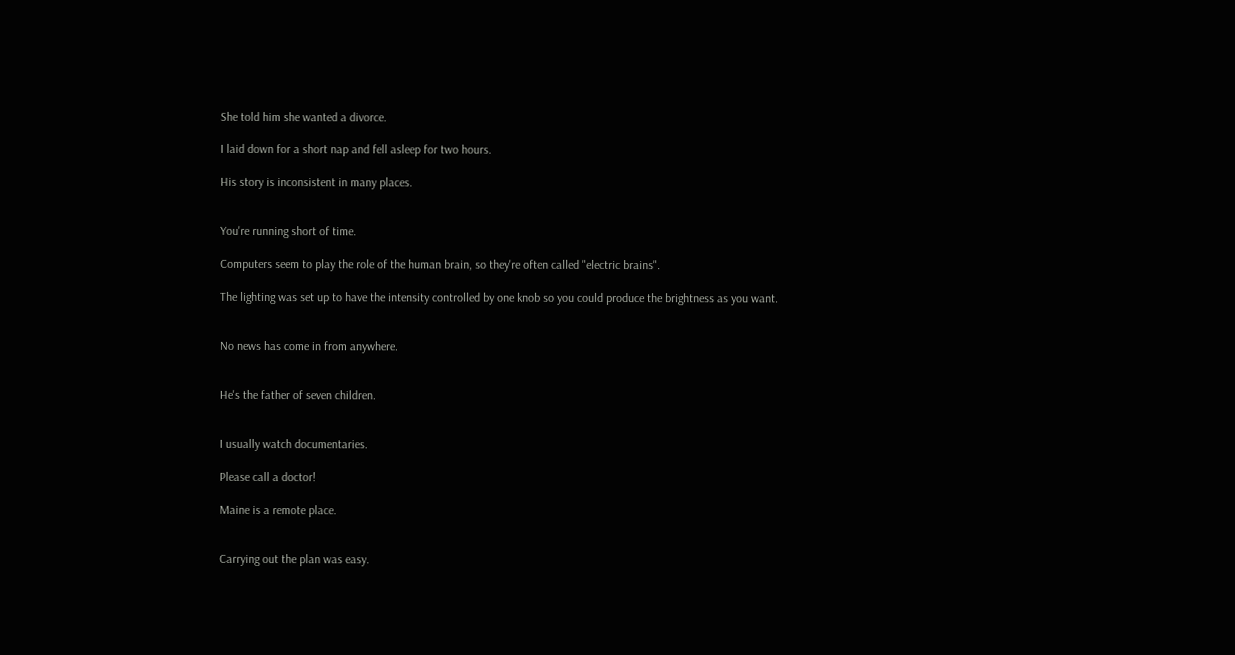She told him she wanted a divorce.

I laid down for a short nap and fell asleep for two hours.

His story is inconsistent in many places.


You're running short of time.

Computers seem to play the role of the human brain, so they're often called "electric brains".

The lighting was set up to have the intensity controlled by one knob so you could produce the brightness as you want.


No news has come in from anywhere.


He's the father of seven children.


I usually watch documentaries.

Please call a doctor!

Maine is a remote place.


Carrying out the plan was easy.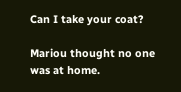Can I take your coat?

Mariou thought no one was at home.